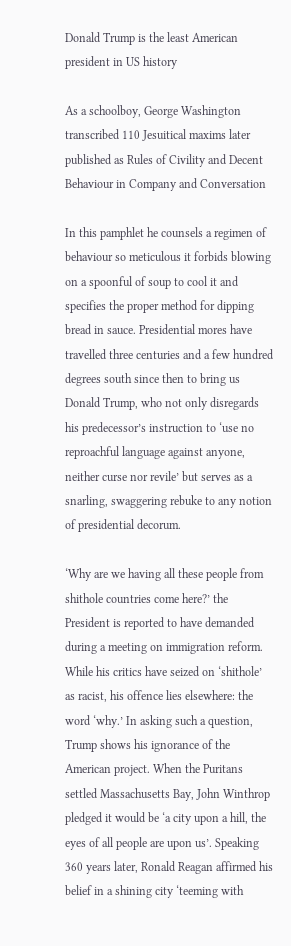Donald Trump is the least American president in US history

As a schoolboy, George Washington transcribed 110 Jesuitical maxims later published as Rules of Civility and Decent Behaviour in Company and Conversation

In this pamphlet he counsels a regimen of behaviour so meticulous it forbids blowing on a spoonful of soup to cool it and specifies the proper method for dipping bread in sauce. Presidential mores have travelled three centuries and a few hundred degrees south since then to bring us Donald Trump, who not only disregards his predecessor’s instruction to ‘use no reproachful language against anyone, neither curse nor revile’ but serves as a snarling, swaggering rebuke to any notion of presidential decorum.

‘Why are we having all these people from shithole countries come here?’ the President is reported to have demanded during a meeting on immigration reform. While his critics have seized on ‘shithole’ as racist, his offence lies elsewhere: the word ‘why.’ In asking such a question, Trump shows his ignorance of the American project. When the Puritans settled Massachusetts Bay, John Winthrop pledged it would be ‘a city upon a hill, the eyes of all people are upon us’. Speaking 360 years later, Ronald Reagan affirmed his belief in a shining city ‘teeming with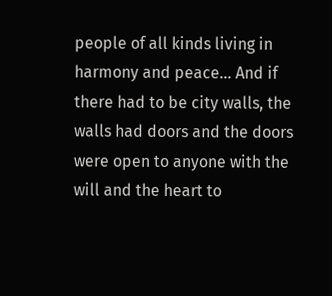people of all kinds living in harmony and peace… And if there had to be city walls, the walls had doors and the doors were open to anyone with the will and the heart to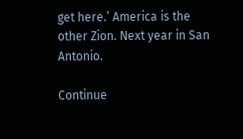get here.’ America is the other Zion. Next year in San Antonio.

Continue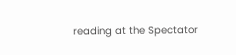reading at the Spectator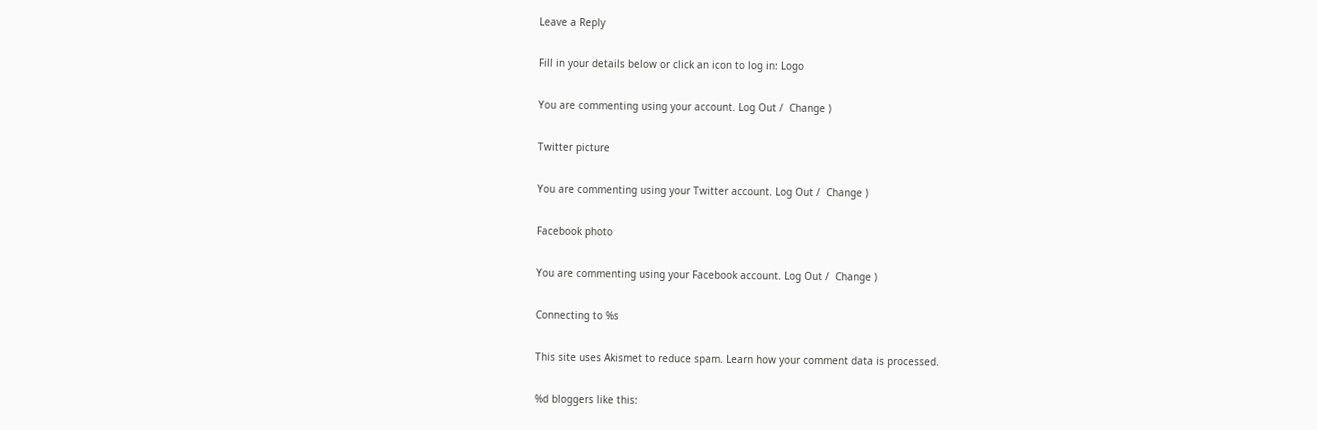Leave a Reply

Fill in your details below or click an icon to log in: Logo

You are commenting using your account. Log Out /  Change )

Twitter picture

You are commenting using your Twitter account. Log Out /  Change )

Facebook photo

You are commenting using your Facebook account. Log Out /  Change )

Connecting to %s

This site uses Akismet to reduce spam. Learn how your comment data is processed.

%d bloggers like this: